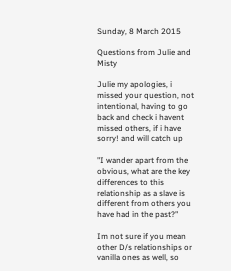Sunday, 8 March 2015

Questions from Julie and Misty

Julie my apologies, i missed your question, not intentional, having to go back and check i havent missed others, if i have sorry! and will catch up

"I wander apart from the obvious, what are the key differences to this relationship as a slave is different from others you have had in the past?"

Im not sure if you mean other D/s relationships or vanilla ones as well, so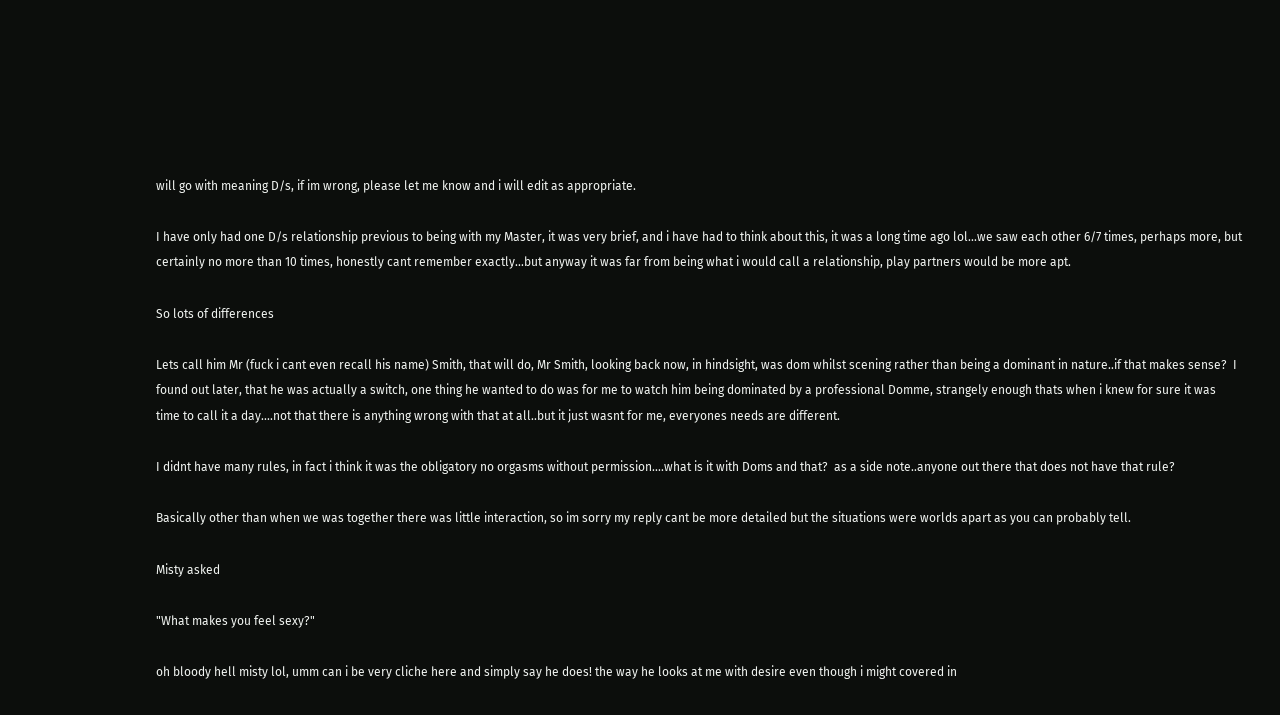will go with meaning D/s, if im wrong, please let me know and i will edit as appropriate.

I have only had one D/s relationship previous to being with my Master, it was very brief, and i have had to think about this, it was a long time ago lol...we saw each other 6/7 times, perhaps more, but certainly no more than 10 times, honestly cant remember exactly...but anyway it was far from being what i would call a relationship, play partners would be more apt.

So lots of differences

Lets call him Mr (fuck i cant even recall his name) Smith, that will do, Mr Smith, looking back now, in hindsight, was dom whilst scening rather than being a dominant in nature..if that makes sense?  I found out later, that he was actually a switch, one thing he wanted to do was for me to watch him being dominated by a professional Domme, strangely enough thats when i knew for sure it was time to call it a day....not that there is anything wrong with that at all..but it just wasnt for me, everyones needs are different.

I didnt have many rules, in fact i think it was the obligatory no orgasms without permission....what is it with Doms and that?  as a side note..anyone out there that does not have that rule?

Basically other than when we was together there was little interaction, so im sorry my reply cant be more detailed but the situations were worlds apart as you can probably tell.

Misty asked

"What makes you feel sexy?"

oh bloody hell misty lol, umm can i be very cliche here and simply say he does! the way he looks at me with desire even though i might covered in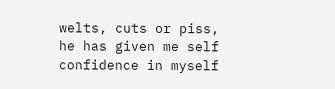welts, cuts or piss, he has given me self confidence in myself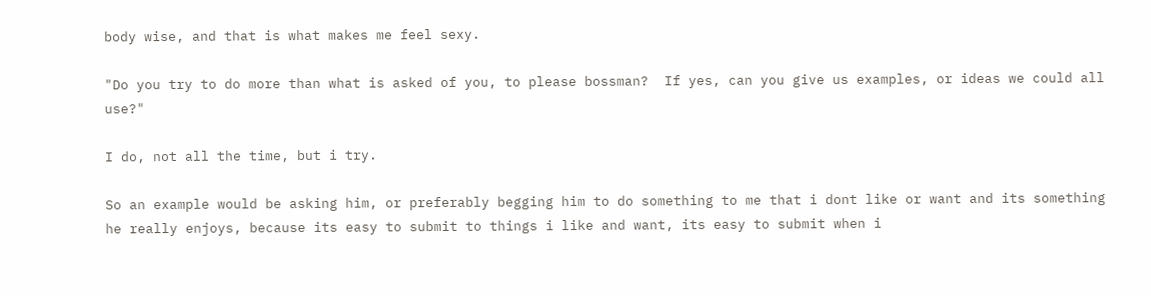body wise, and that is what makes me feel sexy.

"Do you try to do more than what is asked of you, to please bossman?  If yes, can you give us examples, or ideas we could all use?"

I do, not all the time, but i try.

So an example would be asking him, or preferably begging him to do something to me that i dont like or want and its something he really enjoys, because its easy to submit to things i like and want, its easy to submit when i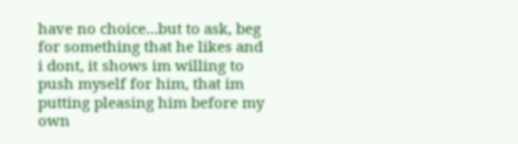have no choice...but to ask, beg for something that he likes and i dont, it shows im willing to push myself for him, that im putting pleasing him before my own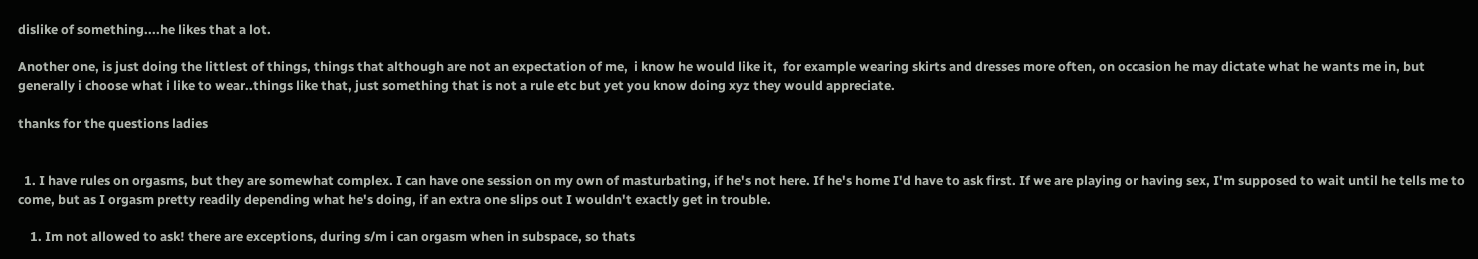dislike of something....he likes that a lot.

Another one, is just doing the littlest of things, things that although are not an expectation of me,  i know he would like it,  for example wearing skirts and dresses more often, on occasion he may dictate what he wants me in, but generally i choose what i like to wear..things like that, just something that is not a rule etc but yet you know doing xyz they would appreciate.

thanks for the questions ladies


  1. I have rules on orgasms, but they are somewhat complex. I can have one session on my own of masturbating, if he's not here. If he's home I'd have to ask first. If we are playing or having sex, I'm supposed to wait until he tells me to come, but as I orgasm pretty readily depending what he's doing, if an extra one slips out I wouldn't exactly get in trouble.

    1. Im not allowed to ask! there are exceptions, during s/m i can orgasm when in subspace, so thats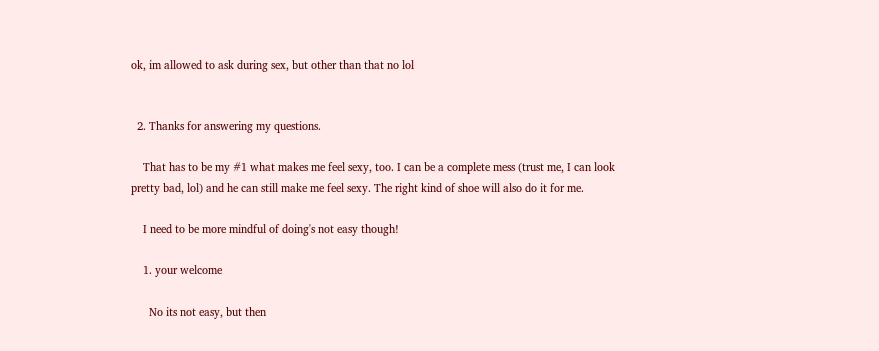ok, im allowed to ask during sex, but other than that no lol


  2. Thanks for answering my questions.

    That has to be my #1 what makes me feel sexy, too. I can be a complete mess (trust me, I can look pretty bad, lol) and he can still make me feel sexy. The right kind of shoe will also do it for me.

    I need to be more mindful of doing's not easy though!

    1. your welcome

      No its not easy, but then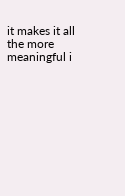it makes it all the more meaningful i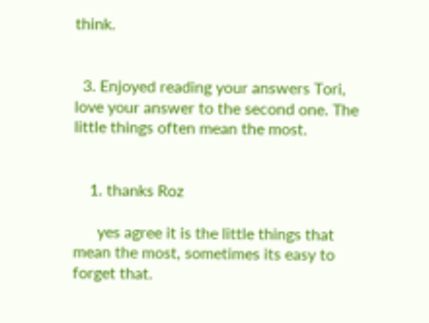think.


  3. Enjoyed reading your answers Tori, love your answer to the second one. The little things often mean the most.


    1. thanks Roz

      yes agree it is the little things that mean the most, sometimes its easy to forget that.